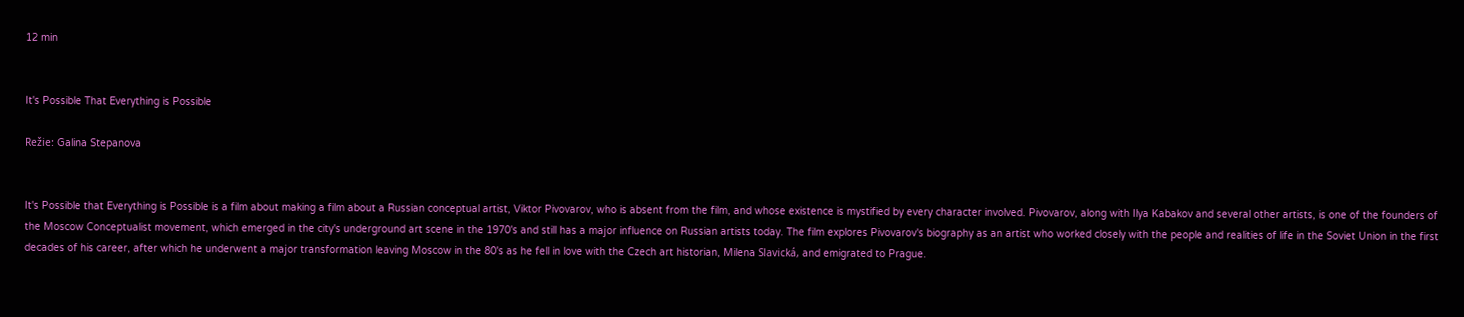12 min


It's Possible That Everything is Possible

Režie: Galina Stepanova


It's Possible that Everything is Possible is a film about making a film about a Russian conceptual artist, Viktor Pivovarov, who is absent from the film, and whose existence is mystified by every character involved. Pivovarov, along with Ilya Kabakov and several other artists, is one of the founders of the Moscow Conceptualist movement, which emerged in the city's underground art scene in the 1970's and still has a major influence on Russian artists today. The film explores Pivovarov's biography as an artist who worked closely with the people and realities of life in the Soviet Union in the first decades of his career, after which he underwent a major transformation leaving Moscow in the 80's as he fell in love with the Czech art historian, Milena Slavická, and emigrated to Prague.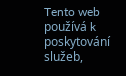Tento web používá k poskytování služeb,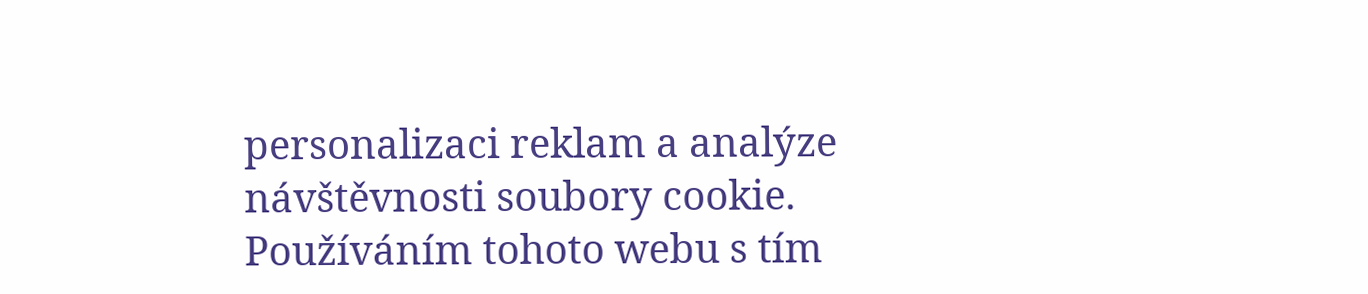personalizaci reklam a analýze návštěvnosti soubory cookie. Používáním tohoto webu s tím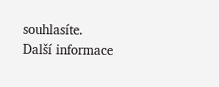souhlasíte. Další informace